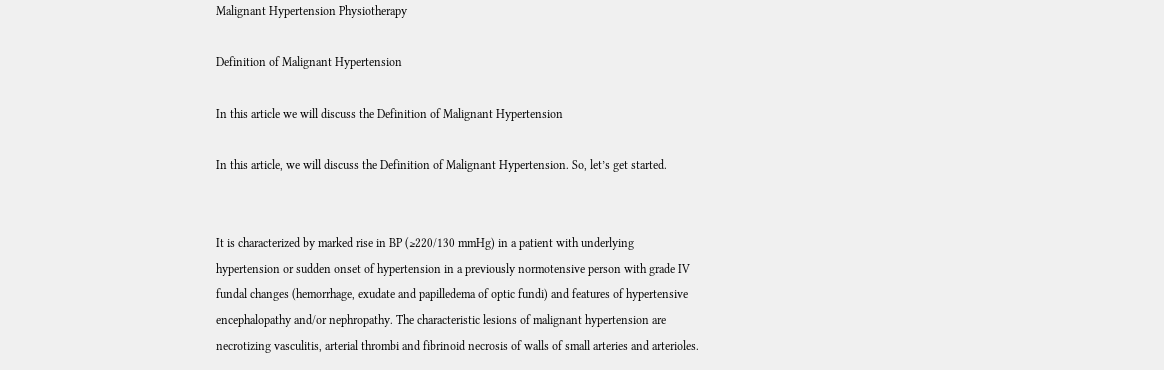Malignant Hypertension Physiotherapy

Definition of Malignant Hypertension

In this article we will discuss the Definition of Malignant Hypertension

In this article, we will discuss the Definition of Malignant Hypertension. So, let’s get started.


It is characterized by marked rise in BP (≥220/130 mmHg) in a patient with underlying hypertension or sudden onset of hypertension in a previously normotensive person with grade IV fundal changes (hemorrhage, exudate and papilledema of optic fundi) and features of hypertensive encephalopathy and/or nephropathy. The characteristic lesions of malignant hypertension are necrotizing vasculitis, arterial thrombi and fibrinoid necrosis of walls of small arteries and arterioles.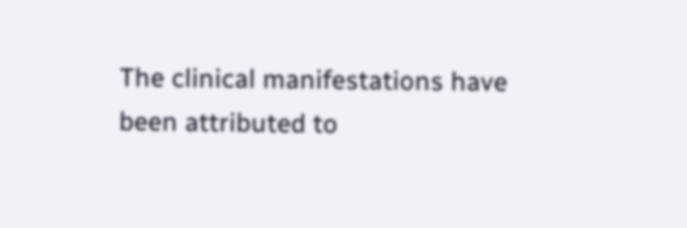The clinical manifestations have been attributed to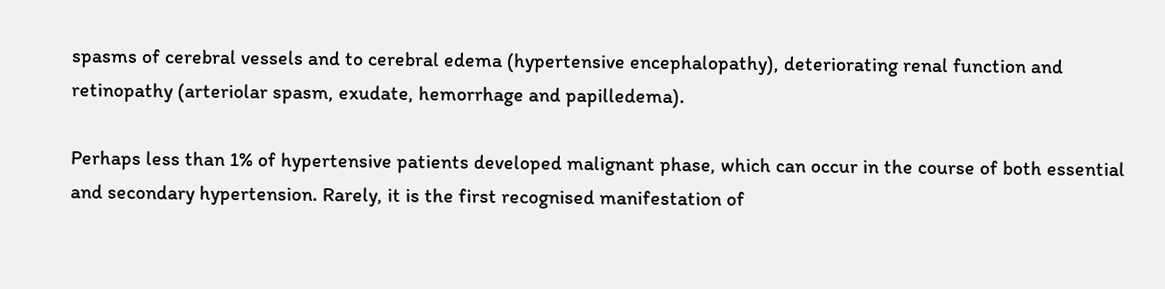spasms of cerebral vessels and to cerebral edema (hypertensive encephalopathy), deteriorating renal function and retinopathy (arteriolar spasm, exudate, hemorrhage and papilledema).

Perhaps less than 1% of hypertensive patients developed malignant phase, which can occur in the course of both essential and secondary hypertension. Rarely, it is the first recognised manifestation of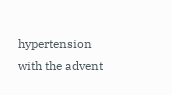hypertension with the advent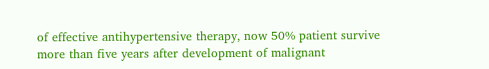of effective antihypertensive therapy, now 50% patient survive more than five years after development of malignant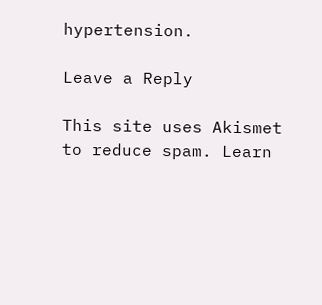hypertension.

Leave a Reply

This site uses Akismet to reduce spam. Learn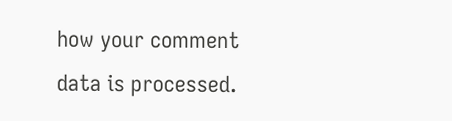how your comment data is processed.